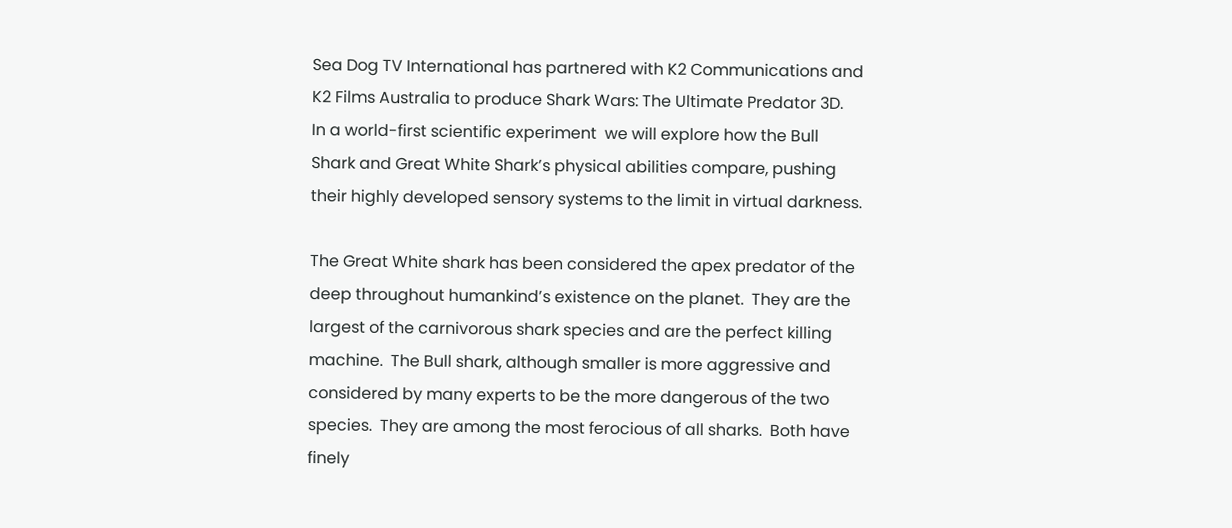Sea Dog TV International has partnered with K2 Communications and K2 Films Australia to produce Shark Wars: The Ultimate Predator 3D.  In a world-first scientific experiment  we will explore how the Bull Shark and Great White Shark’s physical abilities compare, pushing their highly developed sensory systems to the limit in virtual darkness.

The Great White shark has been considered the apex predator of the deep throughout humankind’s existence on the planet.  They are the largest of the carnivorous shark species and are the perfect killing machine.  The Bull shark, although smaller is more aggressive and considered by many experts to be the more dangerous of the two species.  They are among the most ferocious of all sharks.  Both have finely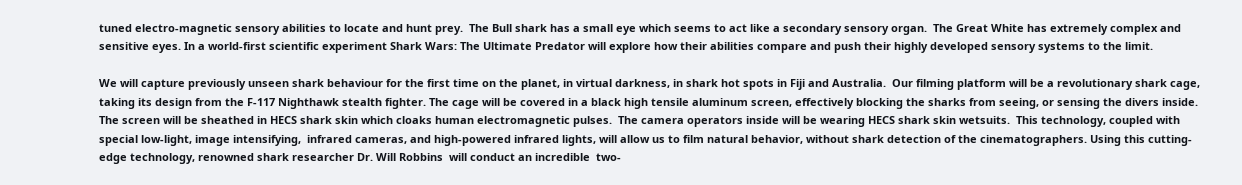tuned electro-magnetic sensory abilities to locate and hunt prey.  The Bull shark has a small eye which seems to act like a secondary sensory organ.  The Great White has extremely complex and sensitive eyes. In a world-first scientific experiment Shark Wars: The Ultimate Predator will explore how their abilities compare and push their highly developed sensory systems to the limit.

We will capture previously unseen shark behaviour for the first time on the planet, in virtual darkness, in shark hot spots in Fiji and Australia.  Our filming platform will be a revolutionary shark cage, taking its design from the F-117 Nighthawk stealth fighter. The cage will be covered in a black high tensile aluminum screen, effectively blocking the sharks from seeing, or sensing the divers inside.  The screen will be sheathed in HECS shark skin which cloaks human electromagnetic pulses.  The camera operators inside will be wearing HECS shark skin wetsuits.  This technology, coupled with special low-light, image intensifying,  infrared cameras, and high-powered infrared lights, will allow us to film natural behavior, without shark detection of the cinematographers. Using this cutting-edge technology, renowned shark researcher Dr. Will Robbins  will conduct an incredible  two-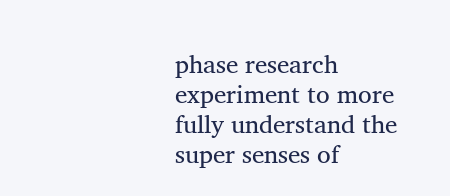phase research experiment to more fully understand the super senses of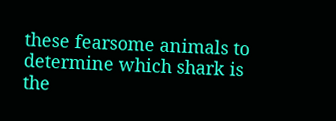these fearsome animals to determine which shark is the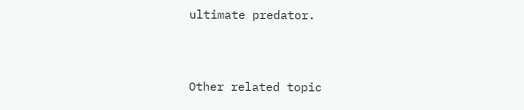ultimate predator.


Other related topic